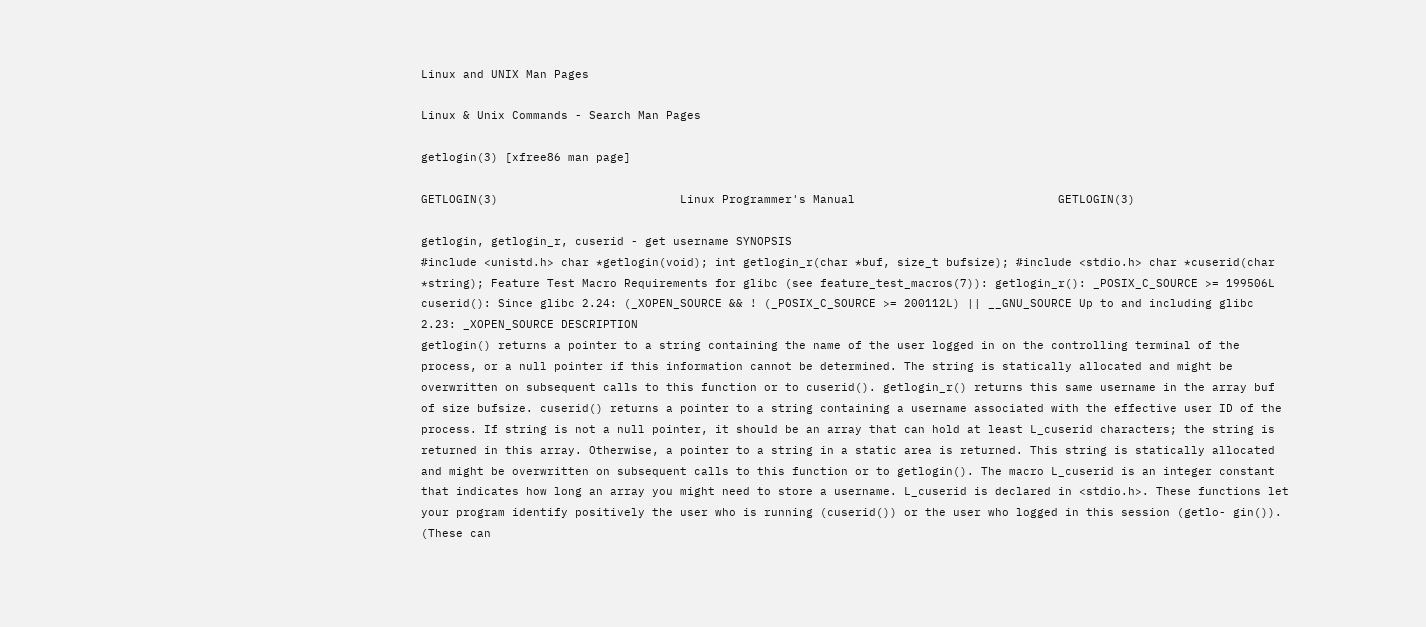Linux and UNIX Man Pages

Linux & Unix Commands - Search Man Pages

getlogin(3) [xfree86 man page]

GETLOGIN(3)                          Linux Programmer's Manual                             GETLOGIN(3)

getlogin, getlogin_r, cuserid - get username SYNOPSIS
#include <unistd.h> char *getlogin(void); int getlogin_r(char *buf, size_t bufsize); #include <stdio.h> char *cuserid(char *string); Feature Test Macro Requirements for glibc (see feature_test_macros(7)): getlogin_r(): _POSIX_C_SOURCE >= 199506L cuserid(): Since glibc 2.24: (_XOPEN_SOURCE && ! (_POSIX_C_SOURCE >= 200112L) || __GNU_SOURCE Up to and including glibc 2.23: _XOPEN_SOURCE DESCRIPTION
getlogin() returns a pointer to a string containing the name of the user logged in on the controlling terminal of the process, or a null pointer if this information cannot be determined. The string is statically allocated and might be overwritten on subsequent calls to this function or to cuserid(). getlogin_r() returns this same username in the array buf of size bufsize. cuserid() returns a pointer to a string containing a username associated with the effective user ID of the process. If string is not a null pointer, it should be an array that can hold at least L_cuserid characters; the string is returned in this array. Otherwise, a pointer to a string in a static area is returned. This string is statically allocated and might be overwritten on subsequent calls to this function or to getlogin(). The macro L_cuserid is an integer constant that indicates how long an array you might need to store a username. L_cuserid is declared in <stdio.h>. These functions let your program identify positively the user who is running (cuserid()) or the user who logged in this session (getlo- gin()). (These can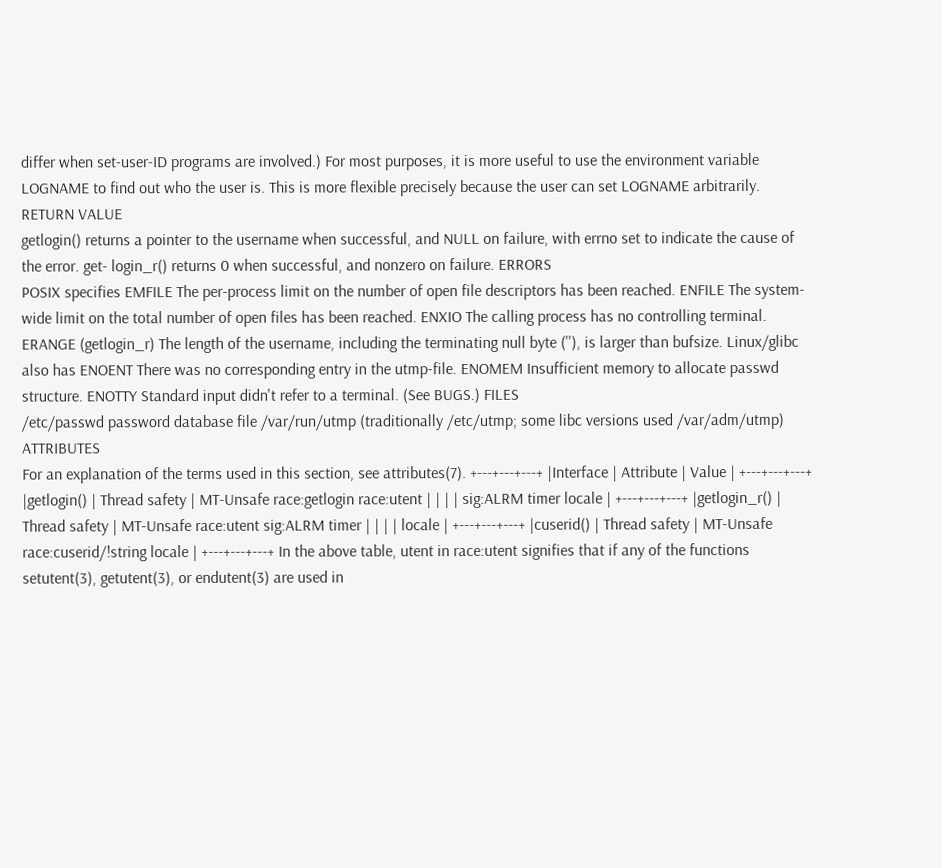differ when set-user-ID programs are involved.) For most purposes, it is more useful to use the environment variable LOGNAME to find out who the user is. This is more flexible precisely because the user can set LOGNAME arbitrarily. RETURN VALUE
getlogin() returns a pointer to the username when successful, and NULL on failure, with errno set to indicate the cause of the error. get- login_r() returns 0 when successful, and nonzero on failure. ERRORS
POSIX specifies EMFILE The per-process limit on the number of open file descriptors has been reached. ENFILE The system-wide limit on the total number of open files has been reached. ENXIO The calling process has no controlling terminal. ERANGE (getlogin_r) The length of the username, including the terminating null byte (''), is larger than bufsize. Linux/glibc also has ENOENT There was no corresponding entry in the utmp-file. ENOMEM Insufficient memory to allocate passwd structure. ENOTTY Standard input didn't refer to a terminal. (See BUGS.) FILES
/etc/passwd password database file /var/run/utmp (traditionally /etc/utmp; some libc versions used /var/adm/utmp) ATTRIBUTES
For an explanation of the terms used in this section, see attributes(7). +---+---+---+ |Interface | Attribute | Value | +---+---+---+ |getlogin() | Thread safety | MT-Unsafe race:getlogin race:utent | | | | sig:ALRM timer locale | +---+---+---+ |getlogin_r() | Thread safety | MT-Unsafe race:utent sig:ALRM timer | | | | locale | +---+---+---+ |cuserid() | Thread safety | MT-Unsafe race:cuserid/!string locale | +---+---+---+ In the above table, utent in race:utent signifies that if any of the functions setutent(3), getutent(3), or endutent(3) are used in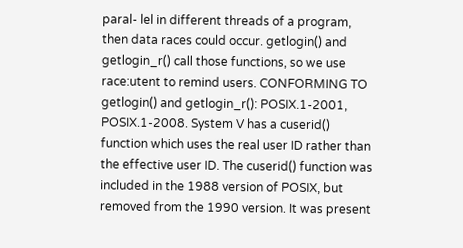paral- lel in different threads of a program, then data races could occur. getlogin() and getlogin_r() call those functions, so we use race:utent to remind users. CONFORMING TO
getlogin() and getlogin_r(): POSIX.1-2001, POSIX.1-2008. System V has a cuserid() function which uses the real user ID rather than the effective user ID. The cuserid() function was included in the 1988 version of POSIX, but removed from the 1990 version. It was present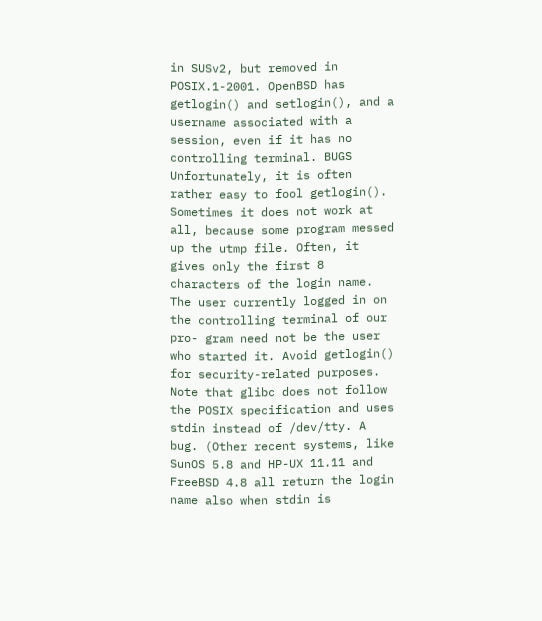in SUSv2, but removed in POSIX.1-2001. OpenBSD has getlogin() and setlogin(), and a username associated with a session, even if it has no controlling terminal. BUGS
Unfortunately, it is often rather easy to fool getlogin(). Sometimes it does not work at all, because some program messed up the utmp file. Often, it gives only the first 8 characters of the login name. The user currently logged in on the controlling terminal of our pro- gram need not be the user who started it. Avoid getlogin() for security-related purposes. Note that glibc does not follow the POSIX specification and uses stdin instead of /dev/tty. A bug. (Other recent systems, like SunOS 5.8 and HP-UX 11.11 and FreeBSD 4.8 all return the login name also when stdin is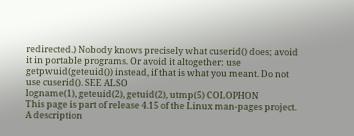redirected.) Nobody knows precisely what cuserid() does; avoid it in portable programs. Or avoid it altogether: use getpwuid(geteuid()) instead, if that is what you meant. Do not use cuserid(). SEE ALSO
logname(1), geteuid(2), getuid(2), utmp(5) COLOPHON
This page is part of release 4.15 of the Linux man-pages project. A description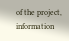of the project, information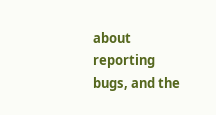about reporting bugs, and the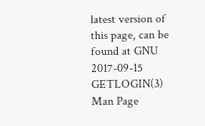latest version of this page, can be found at GNU
2017-09-15 GETLOGIN(3)
Man Page